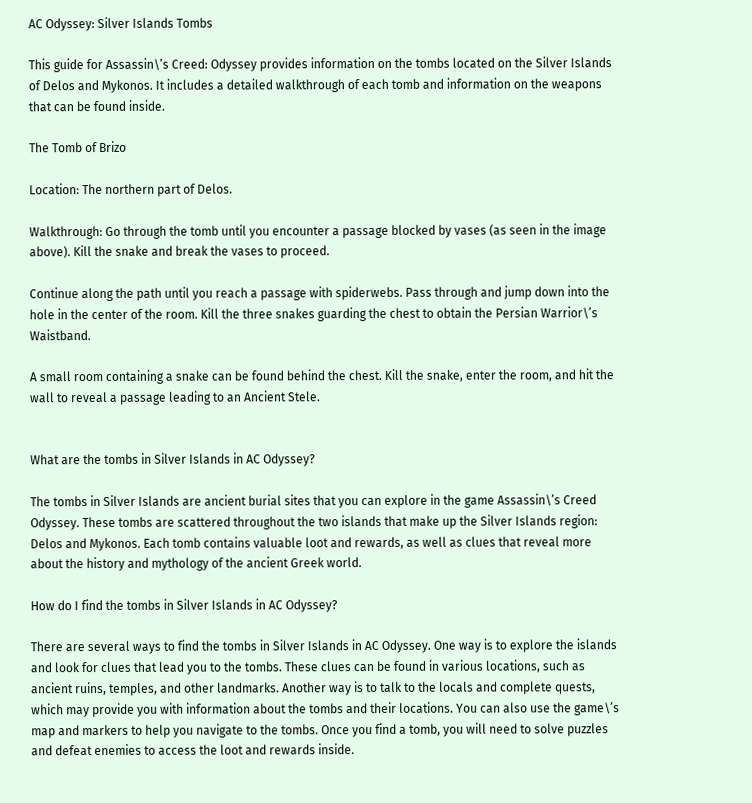AC Odyssey: Silver Islands Tombs

This guide for Assassin\’s Creed: Odyssey provides information on the tombs located on the Silver Islands of Delos and Mykonos. It includes a detailed walkthrough of each tomb and information on the weapons that can be found inside.

The Tomb of Brizo

Location: The northern part of Delos.

Walkthrough: Go through the tomb until you encounter a passage blocked by vases (as seen in the image above). Kill the snake and break the vases to proceed.

Continue along the path until you reach a passage with spiderwebs. Pass through and jump down into the hole in the center of the room. Kill the three snakes guarding the chest to obtain the Persian Warrior\’s Waistband.

A small room containing a snake can be found behind the chest. Kill the snake, enter the room, and hit the wall to reveal a passage leading to an Ancient Stele.


What are the tombs in Silver Islands in AC Odyssey?

The tombs in Silver Islands are ancient burial sites that you can explore in the game Assassin\’s Creed Odyssey. These tombs are scattered throughout the two islands that make up the Silver Islands region: Delos and Mykonos. Each tomb contains valuable loot and rewards, as well as clues that reveal more about the history and mythology of the ancient Greek world.

How do I find the tombs in Silver Islands in AC Odyssey?

There are several ways to find the tombs in Silver Islands in AC Odyssey. One way is to explore the islands and look for clues that lead you to the tombs. These clues can be found in various locations, such as ancient ruins, temples, and other landmarks. Another way is to talk to the locals and complete quests, which may provide you with information about the tombs and their locations. You can also use the game\’s map and markers to help you navigate to the tombs. Once you find a tomb, you will need to solve puzzles and defeat enemies to access the loot and rewards inside.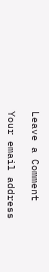Leave a Comment

Your email address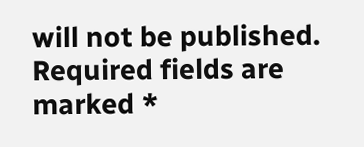will not be published. Required fields are marked *